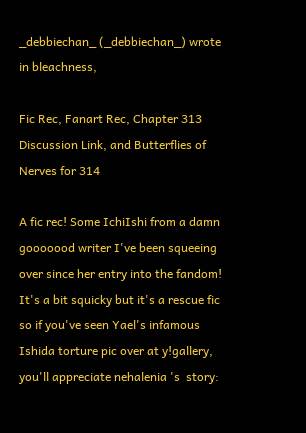_debbiechan_ (_debbiechan_) wrote in bleachness,

Fic Rec, Fanart Rec, Chapter 313 Discussion Link, and Butterflies of Nerves for 314

A fic rec! Some IchiIshi from a damn gooooood writer I've been squeeing over since her entry into the fandom! It's a bit squicky but it's a rescue fic so if you've seen Yael's infamous Ishida torture pic over at y!gallery, you'll appreciate nehalenia 's  story: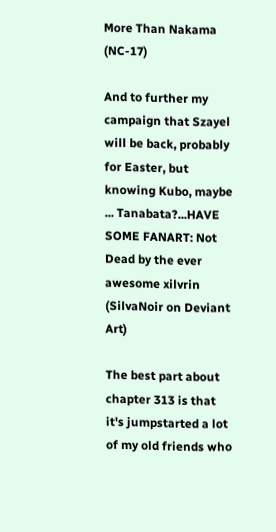More Than Nakama (NC-17)

And to further my campaign that Szayel will be back, probably for Easter, but knowing Kubo, maybe ... Tanabata?...HAVE SOME FANART: Not Dead by the ever awesome xilvrin (SilvaNoir on Deviant Art)

The best part about chapter 313 is that it's jumpstarted a lot of my old friends who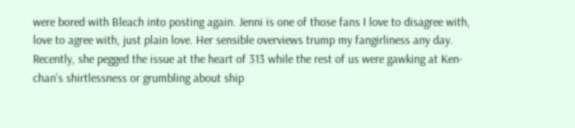were bored with Bleach into posting again. Jenni is one of those fans I love to disagree with, love to agree with, just plain love. Her sensible overviews trump my fangirliness any day. Recently, she pegged the issue at the heart of 313 while the rest of us were gawking at Ken-chan's shirtlessness or grumbling about ship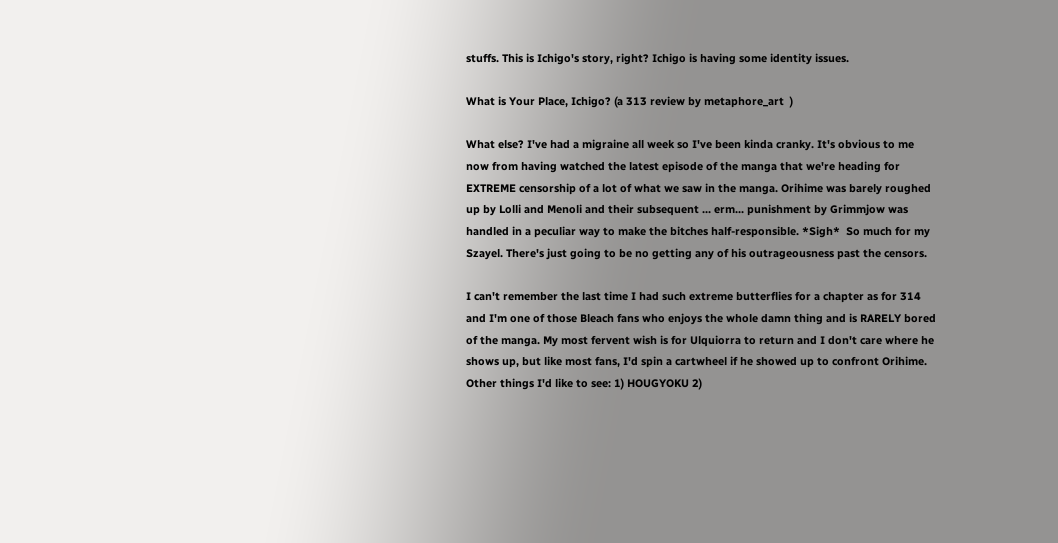stuffs. This is Ichigo's story, right? Ichigo is having some identity issues.

What is Your Place, Ichigo? (a 313 review by metaphore_art  )

What else? I've had a migraine all week so I've been kinda cranky. It's obvious to me now from having watched the latest episode of the manga that we're heading for EXTREME censorship of a lot of what we saw in the manga. Orihime was barely roughed up by Lolli and Menoli and their subsequent ... erm... punishment by Grimmjow was handled in a peculiar way to make the bitches half-responsible. *Sigh*  So much for my Szayel. There's just going to be no getting any of his outrageousness past the censors.

I can't remember the last time I had such extreme butterflies for a chapter as for 314 and I'm one of those Bleach fans who enjoys the whole damn thing and is RARELY bored of the manga. My most fervent wish is for Ulquiorra to return and I don't care where he shows up, but like most fans, I'd spin a cartwheel if he showed up to confront Orihime. Other things I'd like to see: 1) HOUGYOKU 2)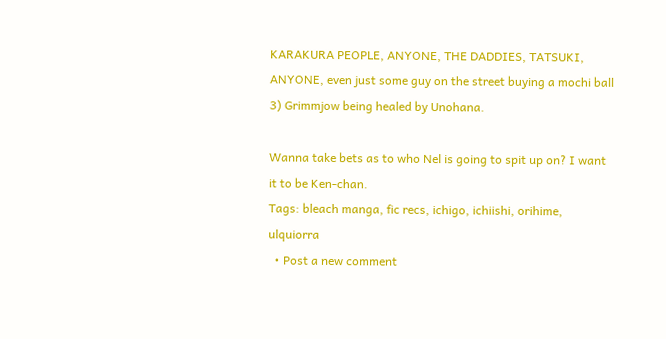KARAKURA PEOPLE, ANYONE, THE DADDIES, TATSUKI, ANYONE, even just some guy on the street buying a mochi ball 3) Grimmjow being healed by Unohana.

Wanna take bets as to who Nel is going to spit up on? I want it to be Ken-chan.
Tags: bleach manga, fic recs, ichigo, ichiishi, orihime, ulquiorra
  • Post a new comment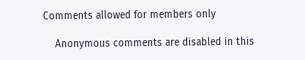Comments allowed for members only

    Anonymous comments are disabled in this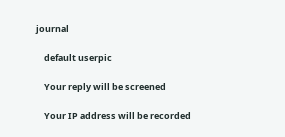journal

    default userpic

    Your reply will be screened

    Your IP address will be recorded